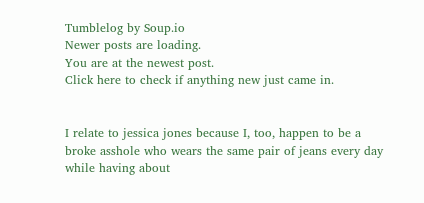Tumblelog by Soup.io
Newer posts are loading.
You are at the newest post.
Click here to check if anything new just came in.


I relate to jessica jones because I, too, happen to be a broke asshole who wears the same pair of jeans every day while having about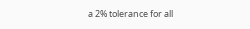a 2% tolerance for all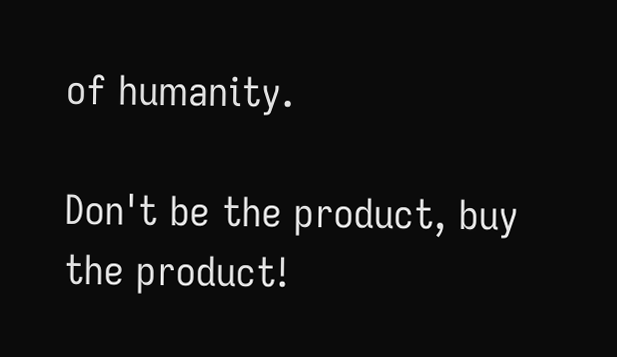of humanity.

Don't be the product, buy the product!